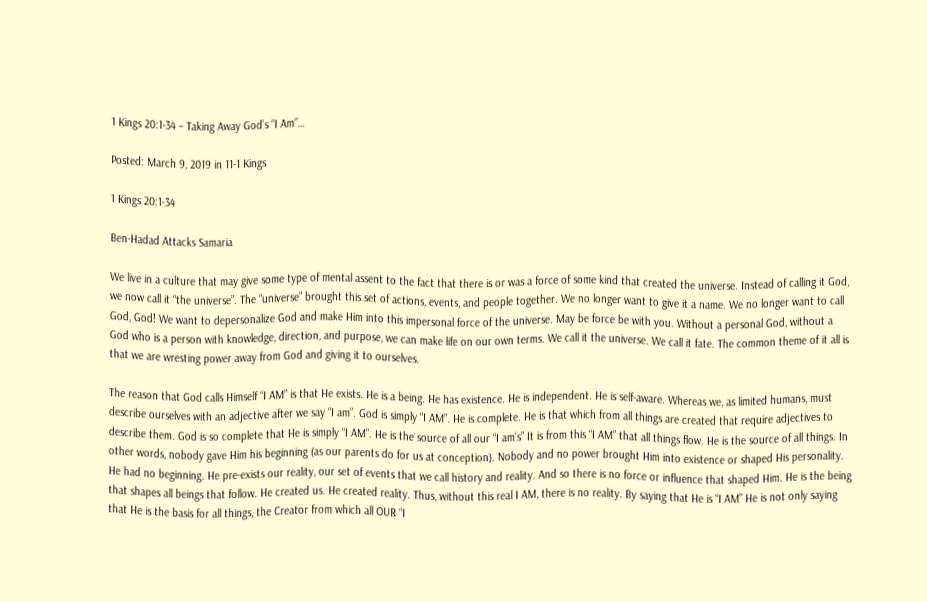1 Kings 20:1-34 – Taking Away God’s “I Am”…

Posted: March 9, 2019 in 11-1 Kings

1 Kings 20:1-34

Ben-Hadad Attacks Samaria

We live in a culture that may give some type of mental assent to the fact that there is or was a force of some kind that created the universe. Instead of calling it God, we now call it “the universe”. The “universe” brought this set of actions, events, and people together. We no longer want to give it a name. We no longer want to call God, God! We want to depersonalize God and make Him into this impersonal force of the universe. May be force be with you. Without a personal God, without a God who is a person with knowledge, direction, and purpose, we can make life on our own terms. We call it the universe. We call it fate. The common theme of it all is that we are wresting power away from God and giving it to ourselves.

The reason that God calls Himself “I AM” is that He exists. He is a being. He has existence. He is independent. He is self-aware. Whereas we, as limited humans, must describe ourselves with an adjective after we say “I am”. God is simply “I AM”. He is complete. He is that which from all things are created that require adjectives to describe them. God is so complete that He is simply “I AM”. He is the source of all our “I am’s” It is from this “I AM” that all things flow. He is the source of all things. In other words, nobody gave Him his beginning (as our parents do for us at conception). Nobody and no power brought Him into existence or shaped His personality. He had no beginning. He pre-exists our reality, our set of events that we call history and reality. And so there is no force or influence that shaped Him. He is the being that shapes all beings that follow. He created us. He created reality. Thus, without this real I AM, there is no reality. By saying that He is “I AM” He is not only saying that He is the basis for all things, the Creator from which all OUR “I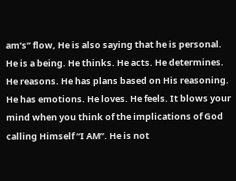am’s” flow, He is also saying that he is personal. He is a being. He thinks. He acts. He determines. He reasons. He has plans based on His reasoning. He has emotions. He loves. He feels. It blows your mind when you think of the implications of God calling Himself “I AM”. He is not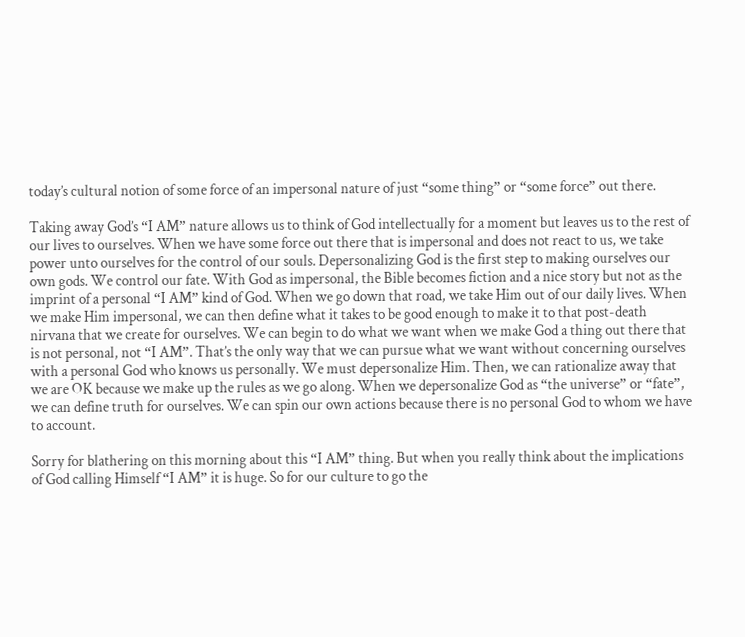today’s cultural notion of some force of an impersonal nature of just “some thing” or “some force” out there.

Taking away God’s “I AM” nature allows us to think of God intellectually for a moment but leaves us to the rest of our lives to ourselves. When we have some force out there that is impersonal and does not react to us, we take power unto ourselves for the control of our souls. Depersonalizing God is the first step to making ourselves our own gods. We control our fate. With God as impersonal, the Bible becomes fiction and a nice story but not as the imprint of a personal “I AM” kind of God. When we go down that road, we take Him out of our daily lives. When we make Him impersonal, we can then define what it takes to be good enough to make it to that post-death nirvana that we create for ourselves. We can begin to do what we want when we make God a thing out there that is not personal, not “I AM”. That’s the only way that we can pursue what we want without concerning ourselves with a personal God who knows us personally. We must depersonalize Him. Then, we can rationalize away that we are OK because we make up the rules as we go along. When we depersonalize God as “the universe” or “fate”, we can define truth for ourselves. We can spin our own actions because there is no personal God to whom we have to account.

Sorry for blathering on this morning about this “I AM” thing. But when you really think about the implications of God calling Himself “I AM” it is huge. So for our culture to go the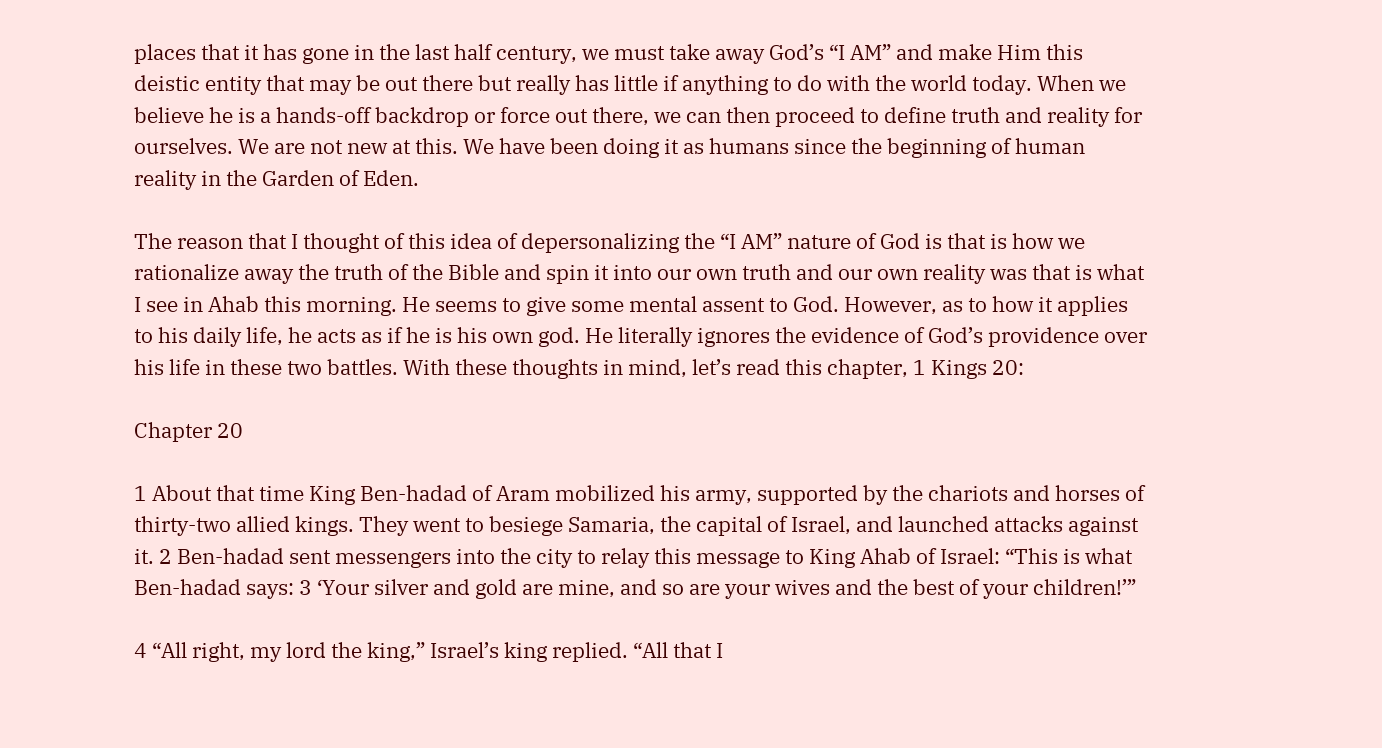places that it has gone in the last half century, we must take away God’s “I AM” and make Him this deistic entity that may be out there but really has little if anything to do with the world today. When we believe he is a hands-off backdrop or force out there, we can then proceed to define truth and reality for ourselves. We are not new at this. We have been doing it as humans since the beginning of human reality in the Garden of Eden.

The reason that I thought of this idea of depersonalizing the “I AM” nature of God is that is how we rationalize away the truth of the Bible and spin it into our own truth and our own reality was that is what I see in Ahab this morning. He seems to give some mental assent to God. However, as to how it applies to his daily life, he acts as if he is his own god. He literally ignores the evidence of God’s providence over his life in these two battles. With these thoughts in mind, let’s read this chapter, 1 Kings 20:

Chapter 20

1 About that time King Ben-hadad of Aram mobilized his army, supported by the chariots and horses of thirty-two allied kings. They went to besiege Samaria, the capital of Israel, and launched attacks against it. 2 Ben-hadad sent messengers into the city to relay this message to King Ahab of Israel: “This is what Ben-hadad says: 3 ‘Your silver and gold are mine, and so are your wives and the best of your children!’”

4 “All right, my lord the king,” Israel’s king replied. “All that I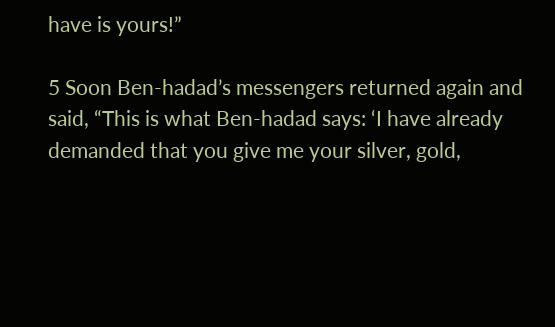have is yours!”

5 Soon Ben-hadad’s messengers returned again and said, “This is what Ben-hadad says: ‘I have already demanded that you give me your silver, gold,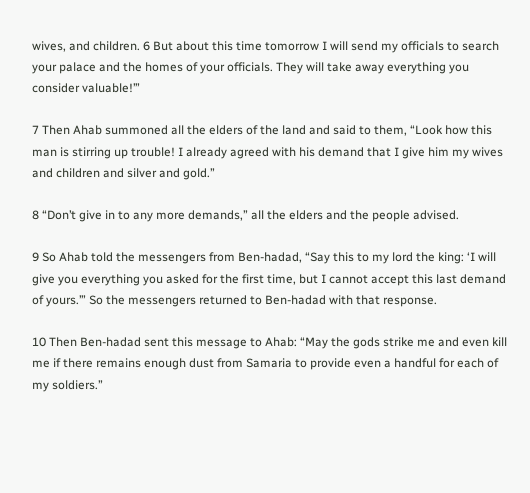wives, and children. 6 But about this time tomorrow I will send my officials to search your palace and the homes of your officials. They will take away everything you consider valuable!’”

7 Then Ahab summoned all the elders of the land and said to them, “Look how this man is stirring up trouble! I already agreed with his demand that I give him my wives and children and silver and gold.”

8 “Don’t give in to any more demands,” all the elders and the people advised.

9 So Ahab told the messengers from Ben-hadad, “Say this to my lord the king: ‘I will give you everything you asked for the first time, but I cannot accept this last demand of yours.’” So the messengers returned to Ben-hadad with that response.

10 Then Ben-hadad sent this message to Ahab: “May the gods strike me and even kill me if there remains enough dust from Samaria to provide even a handful for each of my soldiers.”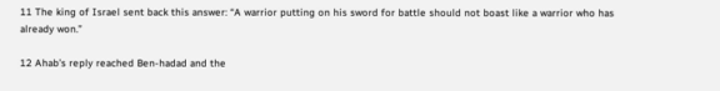11 The king of Israel sent back this answer: “A warrior putting on his sword for battle should not boast like a warrior who has already won.”

12 Ahab’s reply reached Ben-hadad and the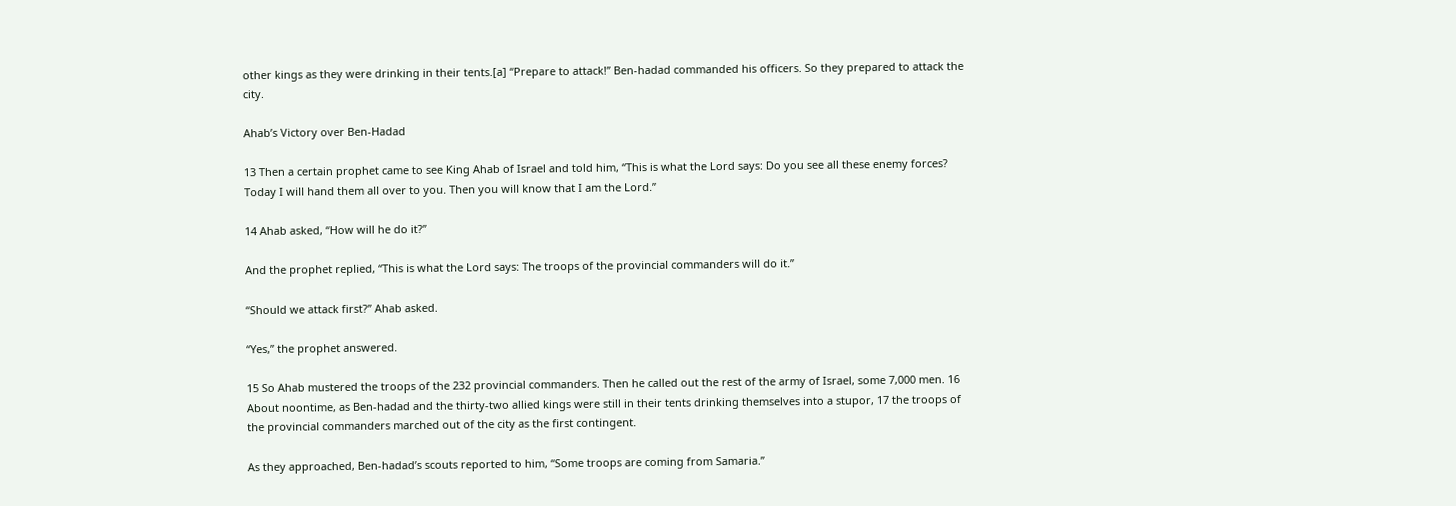other kings as they were drinking in their tents.[a] “Prepare to attack!” Ben-hadad commanded his officers. So they prepared to attack the city.

Ahab’s Victory over Ben-Hadad

13 Then a certain prophet came to see King Ahab of Israel and told him, “This is what the Lord says: Do you see all these enemy forces? Today I will hand them all over to you. Then you will know that I am the Lord.”

14 Ahab asked, “How will he do it?”

And the prophet replied, “This is what the Lord says: The troops of the provincial commanders will do it.”

“Should we attack first?” Ahab asked.

“Yes,” the prophet answered.

15 So Ahab mustered the troops of the 232 provincial commanders. Then he called out the rest of the army of Israel, some 7,000 men. 16 About noontime, as Ben-hadad and the thirty-two allied kings were still in their tents drinking themselves into a stupor, 17 the troops of the provincial commanders marched out of the city as the first contingent.

As they approached, Ben-hadad’s scouts reported to him, “Some troops are coming from Samaria.”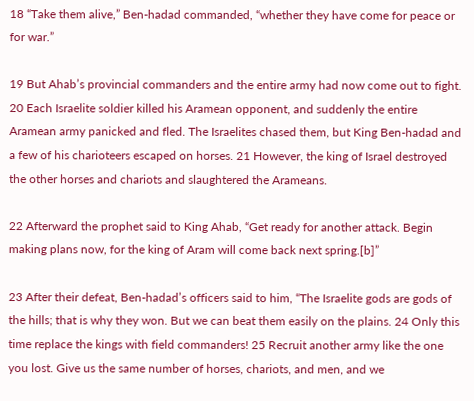18 “Take them alive,” Ben-hadad commanded, “whether they have come for peace or for war.”

19 But Ahab’s provincial commanders and the entire army had now come out to fight. 20 Each Israelite soldier killed his Aramean opponent, and suddenly the entire Aramean army panicked and fled. The Israelites chased them, but King Ben-hadad and a few of his charioteers escaped on horses. 21 However, the king of Israel destroyed the other horses and chariots and slaughtered the Arameans.

22 Afterward the prophet said to King Ahab, “Get ready for another attack. Begin making plans now, for the king of Aram will come back next spring.[b]”

23 After their defeat, Ben-hadad’s officers said to him, “The Israelite gods are gods of the hills; that is why they won. But we can beat them easily on the plains. 24 Only this time replace the kings with field commanders! 25 Recruit another army like the one you lost. Give us the same number of horses, chariots, and men, and we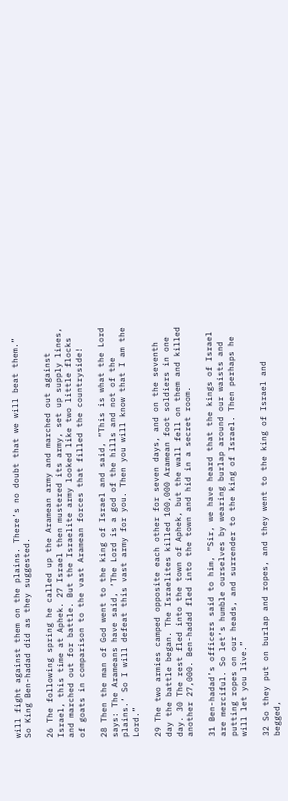will fight against them on the plains. There’s no doubt that we will beat them.” So King Ben-hadad did as they suggested.

26 The following spring he called up the Aramean army and marched out against Israel, this time at Aphek. 27 Israel then mustered its army, set up supply lines, and marched out for battle. But the Israelite army looked like two little flocks of goats in comparison to the vast Aramean forces that filled the countryside!

28 Then the man of God went to the king of Israel and said, “This is what the Lord says: The Arameans have said, ‘The Lord is a god of the hills and not of the plains.’ So I will defeat this vast army for you. Then you will know that I am the Lord.”

29 The two armies camped opposite each other for seven days, and on the seventh day the battle began. The Israelites killed 100,000 Aramean foot soldiers in one day. 30 The rest fled into the town of Aphek, but the wall fell on them and killed another 27,000. Ben-hadad fled into the town and hid in a secret room.

31 Ben-hadad’s officers said to him, “Sir, we have heard that the kings of Israel are merciful. So let’s humble ourselves by wearing burlap around our waists and putting ropes on our heads, and surrender to the king of Israel. Then perhaps he will let you live.”

32 So they put on burlap and ropes, and they went to the king of Israel and begged,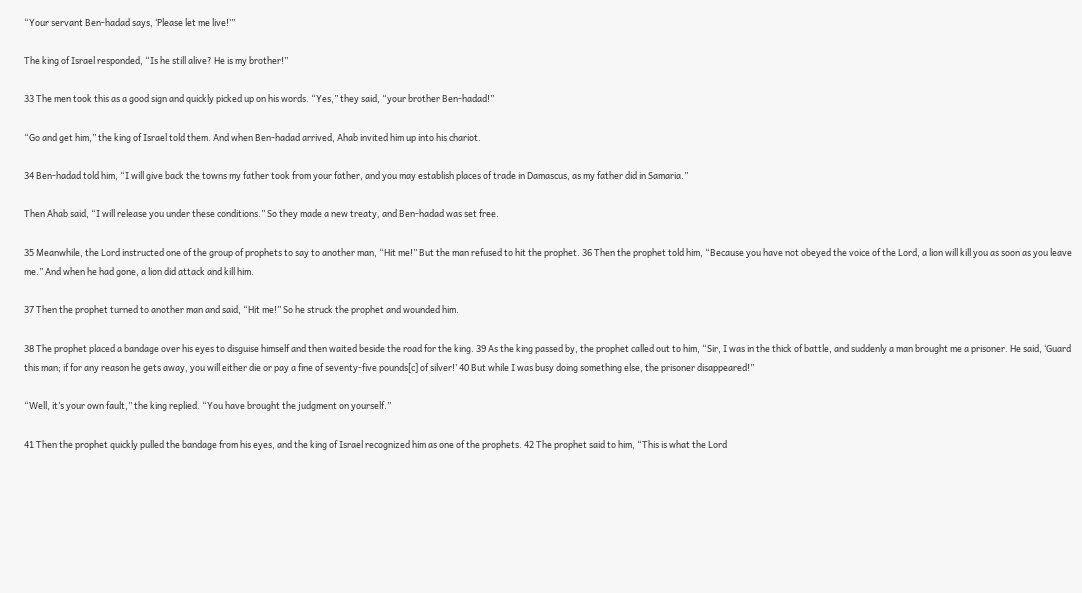“Your servant Ben-hadad says, ‘Please let me live!’”

The king of Israel responded, “Is he still alive? He is my brother!”

33 The men took this as a good sign and quickly picked up on his words. “Yes,” they said, “your brother Ben-hadad!”

“Go and get him,” the king of Israel told them. And when Ben-hadad arrived, Ahab invited him up into his chariot.

34 Ben-hadad told him, “I will give back the towns my father took from your father, and you may establish places of trade in Damascus, as my father did in Samaria.”

Then Ahab said, “I will release you under these conditions.” So they made a new treaty, and Ben-hadad was set free.

35 Meanwhile, the Lord instructed one of the group of prophets to say to another man, “Hit me!” But the man refused to hit the prophet. 36 Then the prophet told him, “Because you have not obeyed the voice of the Lord, a lion will kill you as soon as you leave me.” And when he had gone, a lion did attack and kill him.

37 Then the prophet turned to another man and said, “Hit me!” So he struck the prophet and wounded him.

38 The prophet placed a bandage over his eyes to disguise himself and then waited beside the road for the king. 39 As the king passed by, the prophet called out to him, “Sir, I was in the thick of battle, and suddenly a man brought me a prisoner. He said, ‘Guard this man; if for any reason he gets away, you will either die or pay a fine of seventy-five pounds[c] of silver!’ 40 But while I was busy doing something else, the prisoner disappeared!”

“Well, it’s your own fault,” the king replied. “You have brought the judgment on yourself.”

41 Then the prophet quickly pulled the bandage from his eyes, and the king of Israel recognized him as one of the prophets. 42 The prophet said to him, “This is what the Lord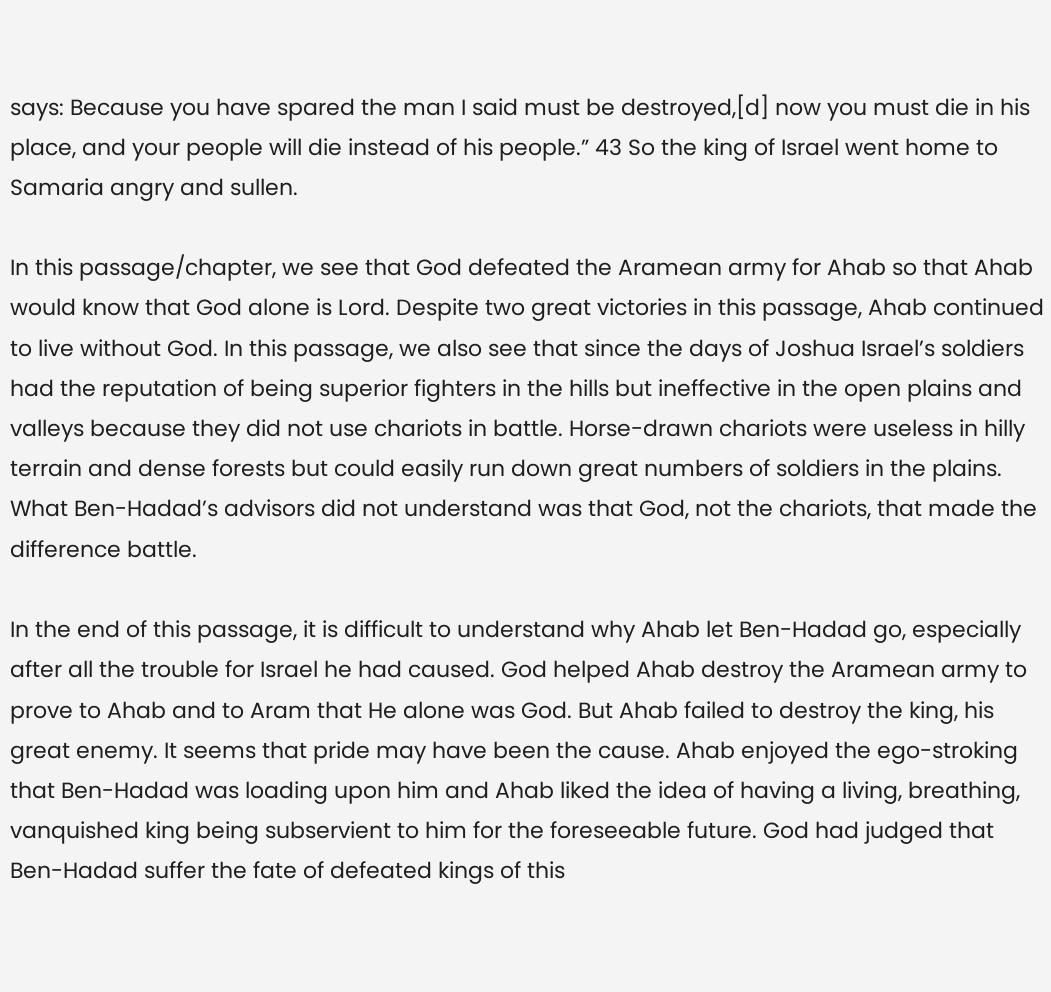says: Because you have spared the man I said must be destroyed,[d] now you must die in his place, and your people will die instead of his people.” 43 So the king of Israel went home to Samaria angry and sullen.

In this passage/chapter, we see that God defeated the Aramean army for Ahab so that Ahab would know that God alone is Lord. Despite two great victories in this passage, Ahab continued to live without God. In this passage, we also see that since the days of Joshua Israel’s soldiers had the reputation of being superior fighters in the hills but ineffective in the open plains and valleys because they did not use chariots in battle. Horse-drawn chariots were useless in hilly terrain and dense forests but could easily run down great numbers of soldiers in the plains. What Ben-Hadad’s advisors did not understand was that God, not the chariots, that made the difference battle.

In the end of this passage, it is difficult to understand why Ahab let Ben-Hadad go, especially after all the trouble for Israel he had caused. God helped Ahab destroy the Aramean army to prove to Ahab and to Aram that He alone was God. But Ahab failed to destroy the king, his great enemy. It seems that pride may have been the cause. Ahab enjoyed the ego-stroking that Ben-Hadad was loading upon him and Ahab liked the idea of having a living, breathing, vanquished king being subservient to him for the foreseeable future. God had judged that Ben-Hadad suffer the fate of defeated kings of this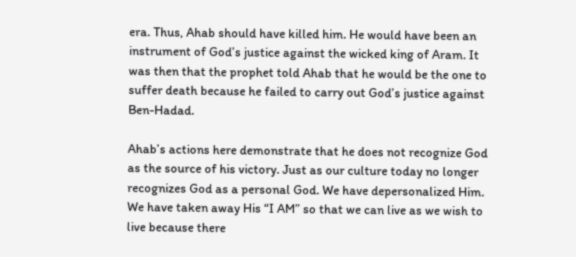era. Thus, Ahab should have killed him. He would have been an instrument of God’s justice against the wicked king of Aram. It was then that the prophet told Ahab that he would be the one to suffer death because he failed to carry out God’s justice against Ben-Hadad.

Ahab’s actions here demonstrate that he does not recognize God as the source of his victory. Just as our culture today no longer recognizes God as a personal God. We have depersonalized Him. We have taken away His “I AM” so that we can live as we wish to live because there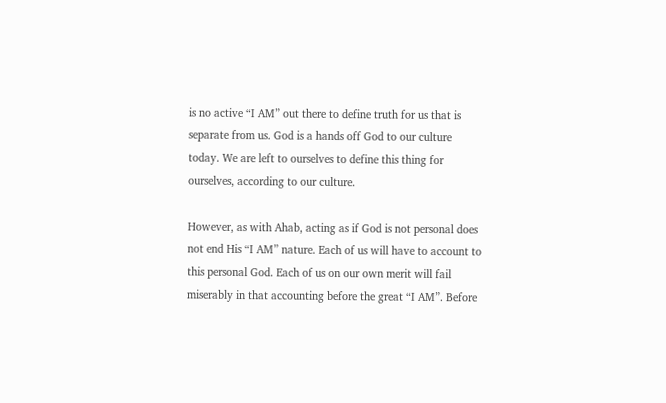is no active “I AM” out there to define truth for us that is separate from us. God is a hands off God to our culture today. We are left to ourselves to define this thing for ourselves, according to our culture.

However, as with Ahab, acting as if God is not personal does not end His “I AM” nature. Each of us will have to account to this personal God. Each of us on our own merit will fail miserably in that accounting before the great “I AM”. Before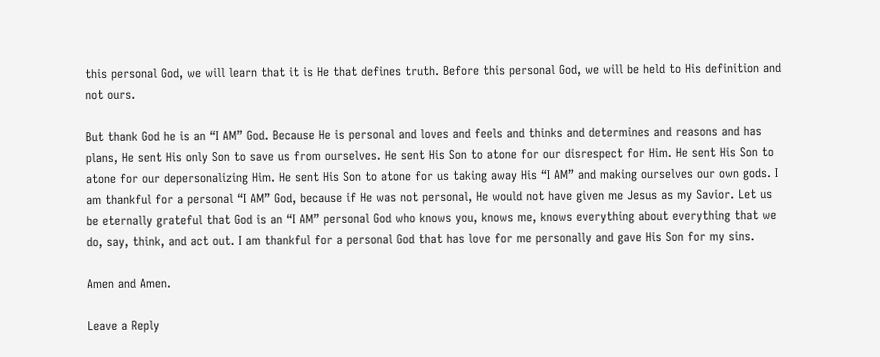this personal God, we will learn that it is He that defines truth. Before this personal God, we will be held to His definition and not ours.

But thank God he is an “I AM” God. Because He is personal and loves and feels and thinks and determines and reasons and has plans, He sent His only Son to save us from ourselves. He sent His Son to atone for our disrespect for Him. He sent His Son to atone for our depersonalizing Him. He sent His Son to atone for us taking away His “I AM” and making ourselves our own gods. I am thankful for a personal “I AM” God, because if He was not personal, He would not have given me Jesus as my Savior. Let us be eternally grateful that God is an “I AM” personal God who knows you, knows me, knows everything about everything that we do, say, think, and act out. I am thankful for a personal God that has love for me personally and gave His Son for my sins.

Amen and Amen.

Leave a Reply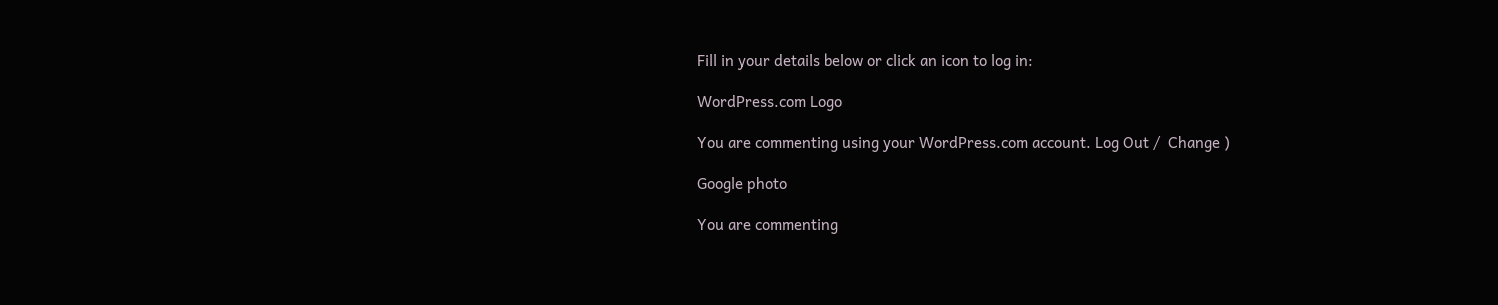Fill in your details below or click an icon to log in:

WordPress.com Logo

You are commenting using your WordPress.com account. Log Out /  Change )

Google photo

You are commenting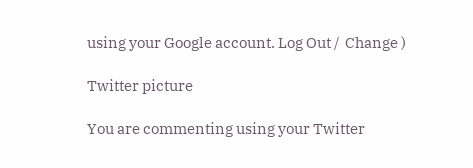using your Google account. Log Out /  Change )

Twitter picture

You are commenting using your Twitter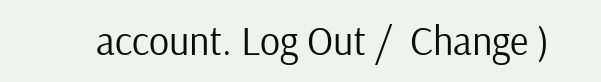account. Log Out /  Change )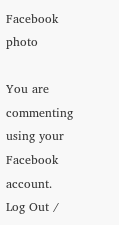Facebook photo

You are commenting using your Facebook account. Log Out /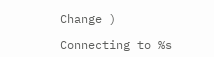Change )

Connecting to %s